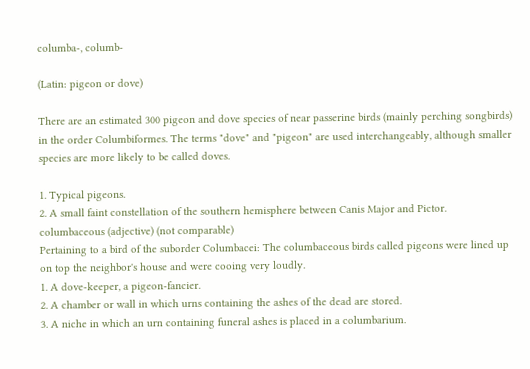columba-, columb-

(Latin: pigeon or dove)

There are an estimated 300 pigeon and dove species of near passerine birds (mainly perching songbirds) in the order Columbiformes. The terms "dove" and "pigeon" are used interchangeably, although smaller species are more likely to be called doves.

1. Typical pigeons.
2. A small faint constellation of the southern hemisphere between Canis Major and Pictor.
columbaceous (adjective) (not comparable)
Pertaining to a bird of the suborder Columbacei: The columbaceous birds called pigeons were lined up on top the neighbor's house and were cooing very loudly.
1. A dove-keeper, a pigeon-fancier.
2. A chamber or wall in which urns containing the ashes of the dead are stored.
3. A niche in which an urn containing funeral ashes is placed in a columbarium.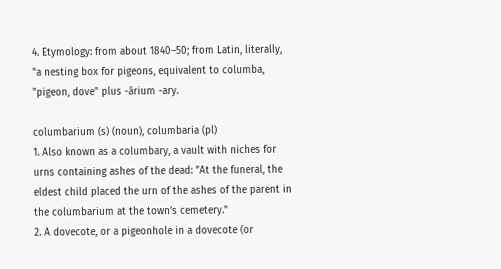4. Etymology: from about 1840–50; from Latin, literally, "a nesting box for pigeons, equivalent to columba, "pigeon, dove" plus -ārium -ary.

columbarium (s) (noun), columbaria (pl)
1. Also known as a columbary, a vault with niches for urns containing ashes of the dead: "At the funeral, the eldest child placed the urn of the ashes of the parent in the columbarium at the town’s cemetery."
2. A dovecote, or a pigeonhole in a dovecote (or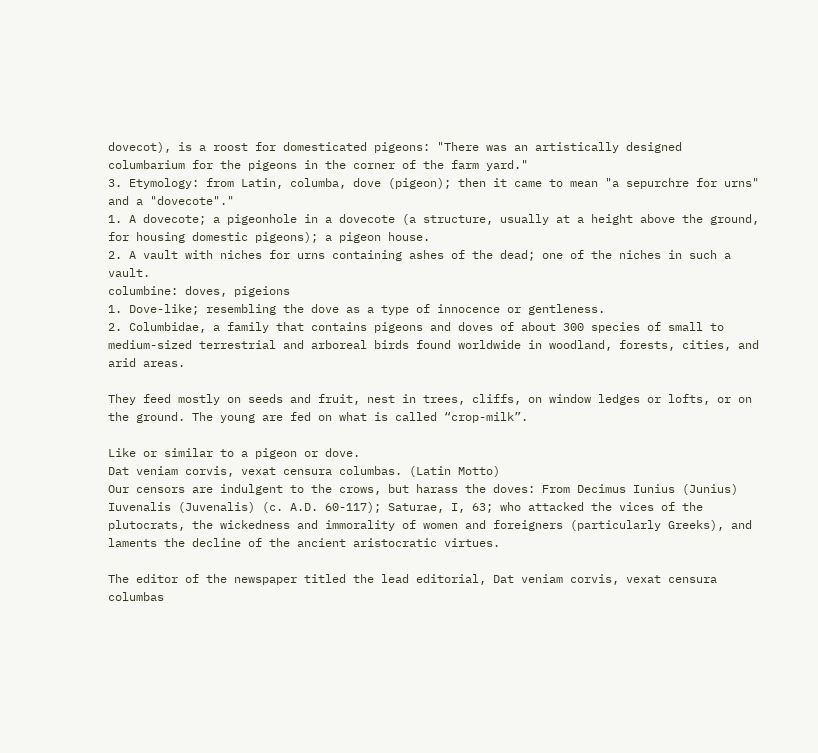dovecot), is a roost for domesticated pigeons: "There was an artistically designed columbarium for the pigeons in the corner of the farm yard."
3. Etymology: from Latin, columba, dove (pigeon); then it came to mean "a sepurchre for urns" and a "dovecote"."
1. A dovecote; a pigeonhole in a dovecote (a structure, usually at a height above the ground, for housing domestic pigeons); a pigeon house.
2. A vault with niches for urns containing ashes of the dead; one of the niches in such a vault.
columbine: doves, pigeions
1. Dove-like; resembling the dove as a type of innocence or gentleness.
2. Columbidae, a family that contains pigeons and doves of about 300 species of small to medium-sized terrestrial and arboreal birds found worldwide in woodland, forests, cities, and arid areas.

They feed mostly on seeds and fruit, nest in trees, cliffs, on window ledges or lofts, or on the ground. The young are fed on what is called “crop-milk”.

Like or similar to a pigeon or dove.
Dat veniam corvis, vexat censura columbas. (Latin Motto)
Our censors are indulgent to the crows, but harass the doves: From Decimus Iunius (Junius) Iuvenalis (Juvenalis) (c. A.D. 60-117); Saturae, I, 63; who attacked the vices of the plutocrats, the wickedness and immorality of women and foreigners (particularly Greeks), and laments the decline of the ancient aristocratic virtues.

The editor of the newspaper titled the lead editorial, Dat veniam corvis, vexat censura columbas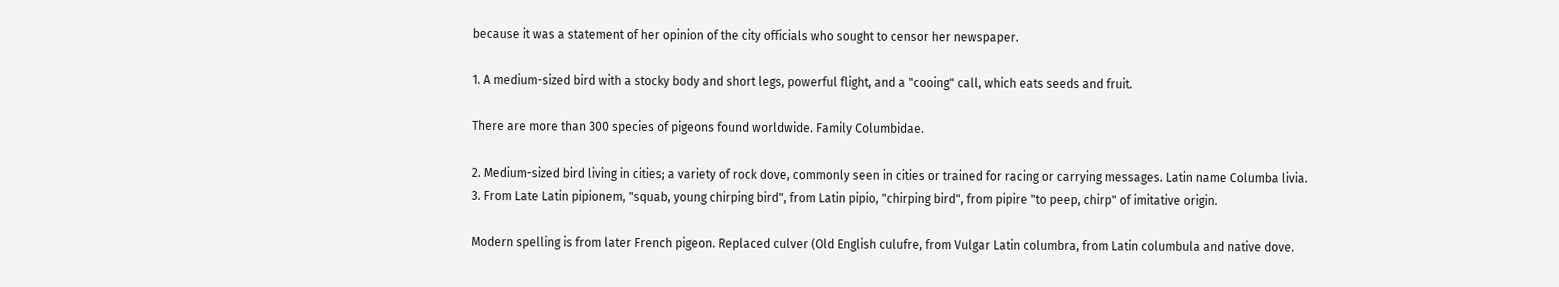because it was a statement of her opinion of the city officials who sought to censor her newspaper.

1. A medium-sized bird with a stocky body and short legs, powerful flight, and a "cooing" call, which eats seeds and fruit.

There are more than 300 species of pigeons found worldwide. Family Columbidae.

2. Medium-sized bird living in cities; a variety of rock dove, commonly seen in cities or trained for racing or carrying messages. Latin name Columba livia.
3. From Late Latin pipionem, "squab, young chirping bird", from Latin pipio, "chirping bird", from pipire "to peep, chirp" of imitative origin.

Modern spelling is from later French pigeon. Replaced culver (Old English culufre, from Vulgar Latin columbra, from Latin columbula and native dove.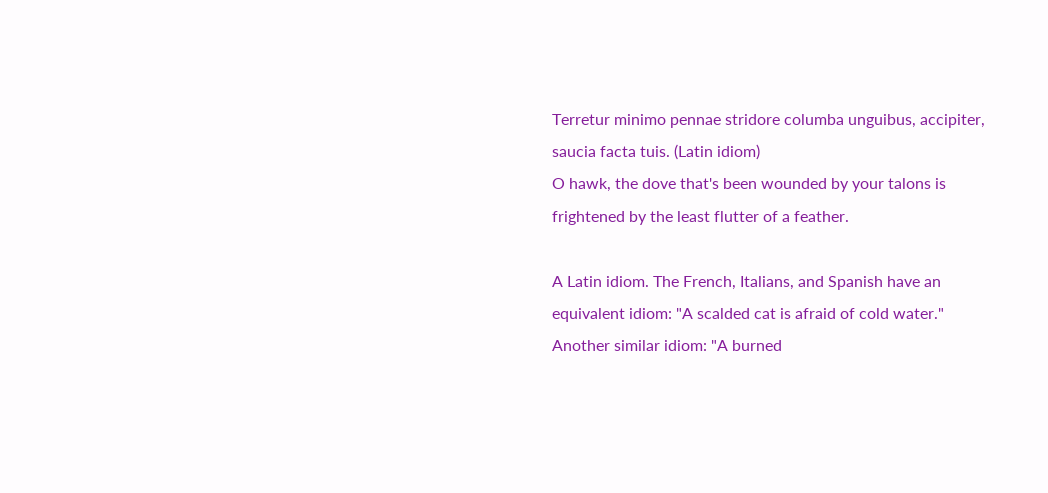Terretur minimo pennae stridore columba unguibus, accipiter, saucia facta tuis. (Latin idiom)
O hawk, the dove that's been wounded by your talons is frightened by the least flutter of a feather.

A Latin idiom. The French, Italians, and Spanish have an equivalent idiom: "A scalded cat is afraid of cold water." Another similar idiom: "A burned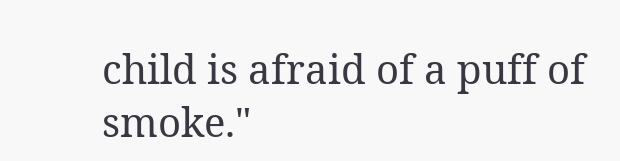child is afraid of a puff of smoke."